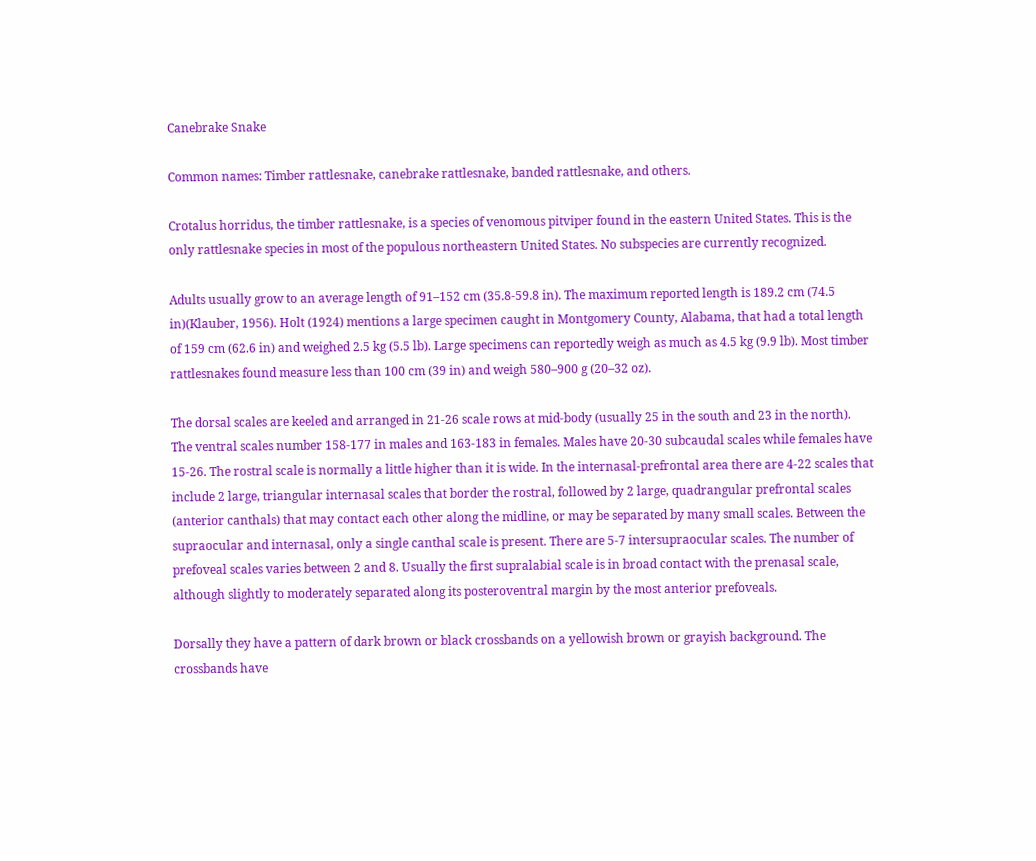Canebrake Snake

Common names: Timber rattlesnake, canebrake rattlesnake, banded rattlesnake, and others.

Crotalus horridus, the timber rattlesnake, is a species of venomous pitviper found in the eastern United States. This is the only rattlesnake species in most of the populous northeastern United States. No subspecies are currently recognized.

Adults usually grow to an average length of 91–152 cm (35.8-59.8 in). The maximum reported length is 189.2 cm (74.5 in)(Klauber, 1956). Holt (1924) mentions a large specimen caught in Montgomery County, Alabama, that had a total length of 159 cm (62.6 in) and weighed 2.5 kg (5.5 lb). Large specimens can reportedly weigh as much as 4.5 kg (9.9 lb). Most timber rattlesnakes found measure less than 100 cm (39 in) and weigh 580–900 g (20–32 oz).

The dorsal scales are keeled and arranged in 21-26 scale rows at mid-body (usually 25 in the south and 23 in the north). The ventral scales number 158-177 in males and 163-183 in females. Males have 20-30 subcaudal scales while females have 15-26. The rostral scale is normally a little higher than it is wide. In the internasal-prefrontal area there are 4-22 scales that include 2 large, triangular internasal scales that border the rostral, followed by 2 large, quadrangular prefrontal scales (anterior canthals) that may contact each other along the midline, or may be separated by many small scales. Between the supraocular and internasal, only a single canthal scale is present. There are 5-7 intersupraocular scales. The number of prefoveal scales varies between 2 and 8. Usually the first supralabial scale is in broad contact with the prenasal scale, although slightly to moderately separated along its posteroventral margin by the most anterior prefoveals.

Dorsally they have a pattern of dark brown or black crossbands on a yellowish brown or grayish background. The crossbands have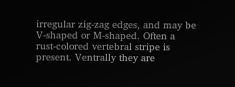irregular zig-zag edges, and may be V-shaped or M-shaped. Often a rust-colored vertebral stripe is present. Ventrally they are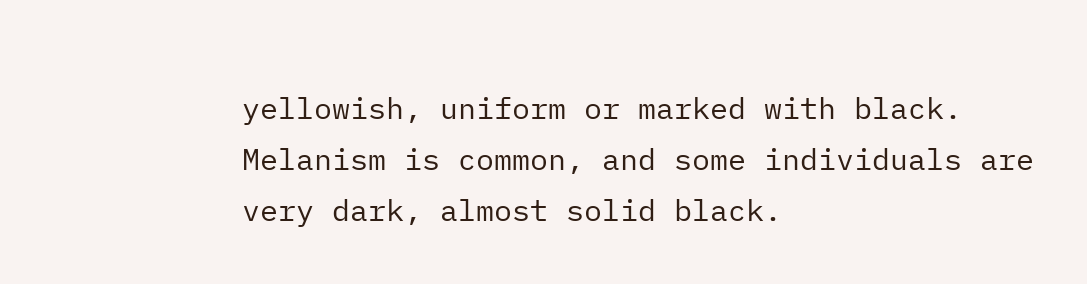yellowish, uniform or marked with black. Melanism is common, and some individuals are very dark, almost solid black.